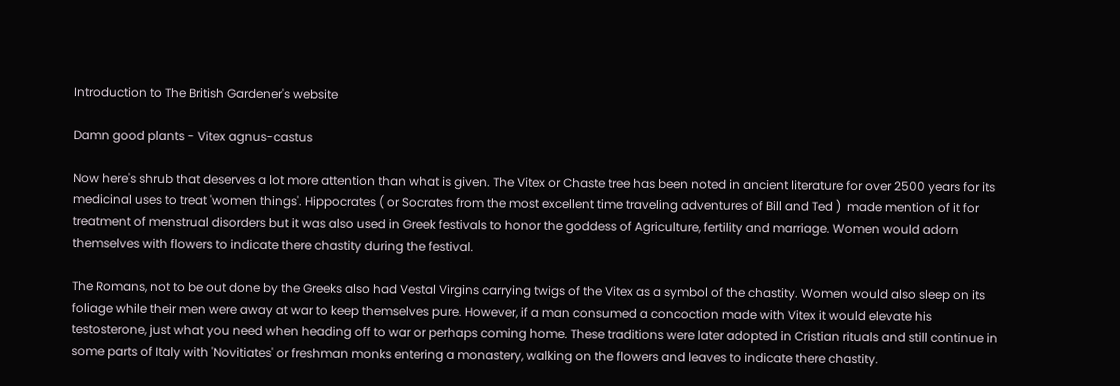Introduction to The British Gardener's website

Damn good plants - Vitex agnus-castus

Now here's shrub that deserves a lot more attention than what is given. The Vitex or Chaste tree has been noted in ancient literature for over 2500 years for its medicinal uses to treat 'women things'. Hippocrates ( or Socrates from the most excellent time traveling adventures of Bill and Ted )  made mention of it for treatment of menstrual disorders but it was also used in Greek festivals to honor the goddess of Agriculture, fertility and marriage. Women would adorn themselves with flowers to indicate there chastity during the festival.

The Romans, not to be out done by the Greeks also had Vestal Virgins carrying twigs of the Vitex as a symbol of the chastity. Women would also sleep on its foliage while their men were away at war to keep themselves pure. However, if a man consumed a concoction made with Vitex it would elevate his testosterone, just what you need when heading off to war or perhaps coming home. These traditions were later adopted in Cristian rituals and still continue in some parts of Italy with 'Novitiates' or freshman monks entering a monastery, walking on the flowers and leaves to indicate there chastity.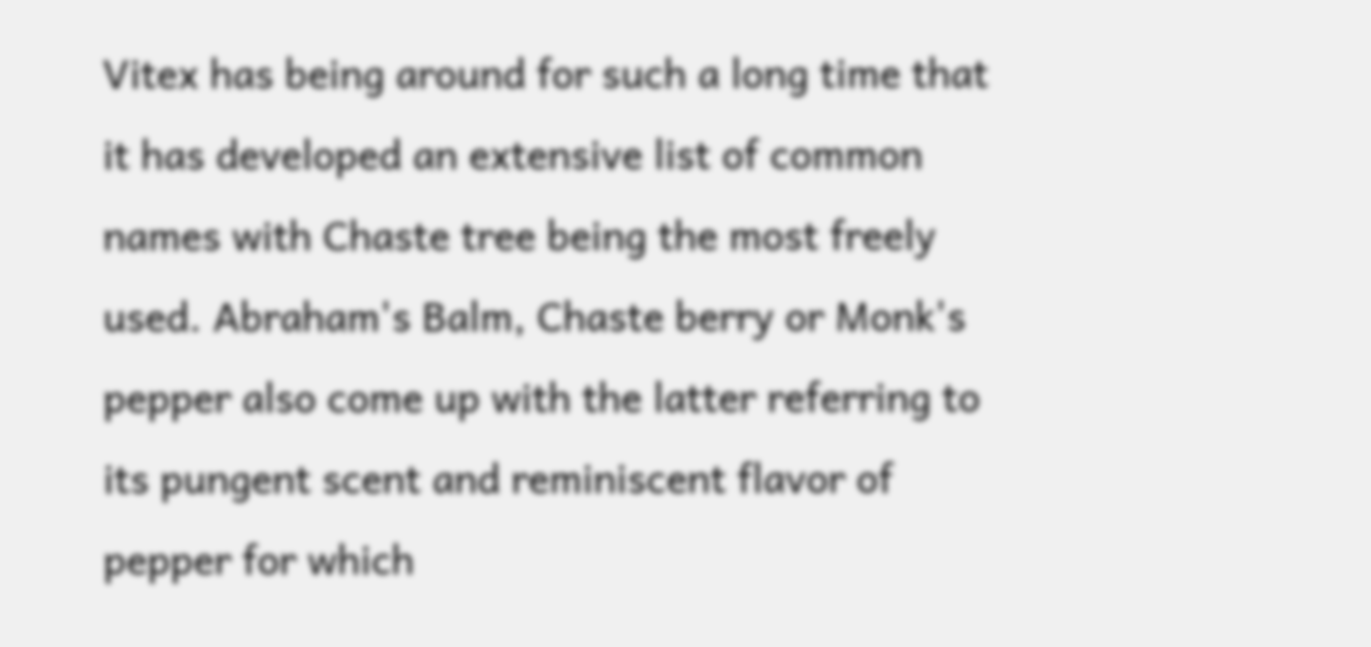Vitex has being around for such a long time that it has developed an extensive list of common names with Chaste tree being the most freely used. Abraham's Balm, Chaste berry or Monk's pepper also come up with the latter referring to its pungent scent and reminiscent flavor of pepper for which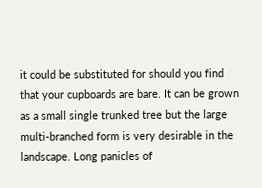it could be substituted for should you find that your cupboards are bare. It can be grown as a small single trunked tree but the large multi-branched form is very desirable in the landscape. Long panicles of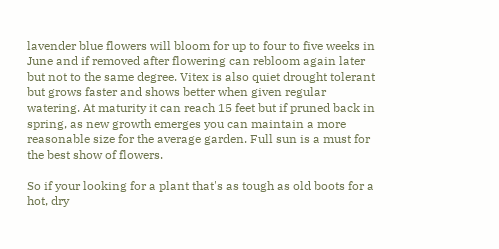lavender blue flowers will bloom for up to four to five weeks in June and if removed after flowering can rebloom again later but not to the same degree. Vitex is also quiet drought tolerant but grows faster and shows better when given regular watering. At maturity it can reach 15 feet but if pruned back in spring, as new growth emerges you can maintain a more reasonable size for the average garden. Full sun is a must for the best show of flowers.

So if your looking for a plant that's as tough as old boots for a hot, dry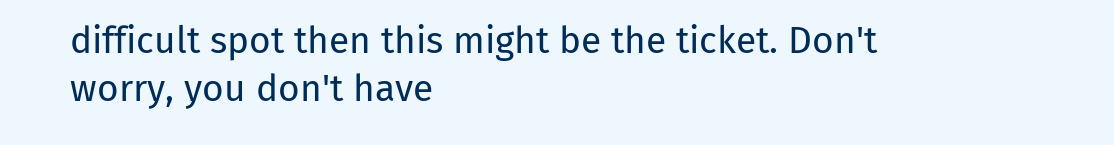difficult spot then this might be the ticket. Don't worry, you don't have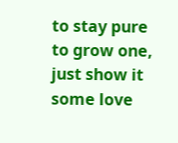to stay pure to grow one, just show it some love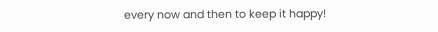every now and then to keep it happy!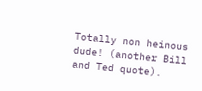Totally non heinous dude! (another Bill and Ted quote).